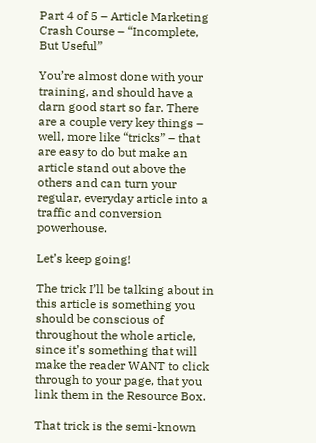Part 4 of 5 – Article Marketing Crash Course – “Incomplete, But Useful”

You’re almost done with your training, and should have a darn good start so far. There are a couple very key things – well, more like “tricks” – that are easy to do but make an article stand out above the others and can turn your regular, everyday article into a traffic and conversion powerhouse.

Let’s keep going!

The trick I’ll be talking about in this article is something you should be conscious of throughout the whole article, since it’s something that will make the reader WANT to click through to your page, that you link them in the Resource Box.

That trick is the semi-known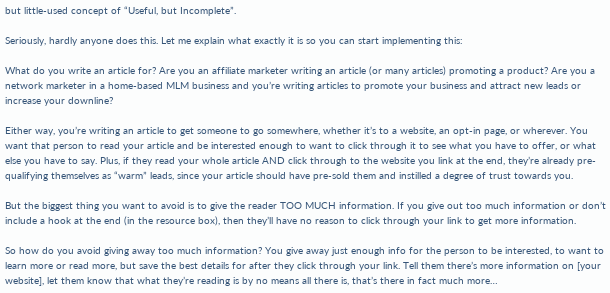but little-used concept of “Useful, but Incomplete”.

Seriously, hardly anyone does this. Let me explain what exactly it is so you can start implementing this:

What do you write an article for? Are you an affiliate marketer writing an article (or many articles) promoting a product? Are you a network marketer in a home-based MLM business and you’re writing articles to promote your business and attract new leads or increase your downline?

Either way, you’re writing an article to get someone to go somewhere, whether it’s to a website, an opt-in page, or wherever. You want that person to read your article and be interested enough to want to click through it to see what you have to offer, or what else you have to say. Plus, if they read your whole article AND click through to the website you link at the end, they’re already pre-qualifying themselves as “warm” leads, since your article should have pre-sold them and instilled a degree of trust towards you.

But the biggest thing you want to avoid is to give the reader TOO MUCH information. If you give out too much information or don’t include a hook at the end (in the resource box), then they’ll have no reason to click through your link to get more information.

So how do you avoid giving away too much information? You give away just enough info for the person to be interested, to want to learn more or read more, but save the best details for after they click through your link. Tell them there’s more information on [your website], let them know that what they’re reading is by no means all there is, that’s there in fact much more…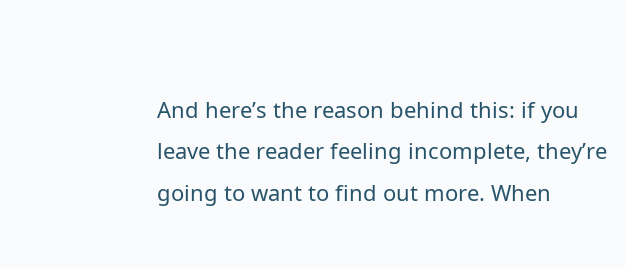And here’s the reason behind this: if you leave the reader feeling incomplete, they’re going to want to find out more. When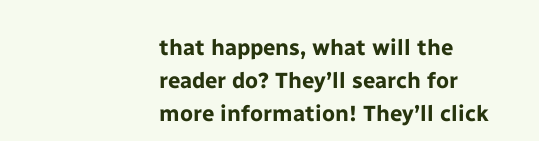that happens, what will the reader do? They’ll search for more information! They’ll click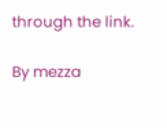through the link.

By mezza